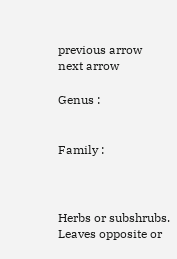previous arrow
next arrow

Genus :


Family :



Herbs or subshrubs. Leaves opposite or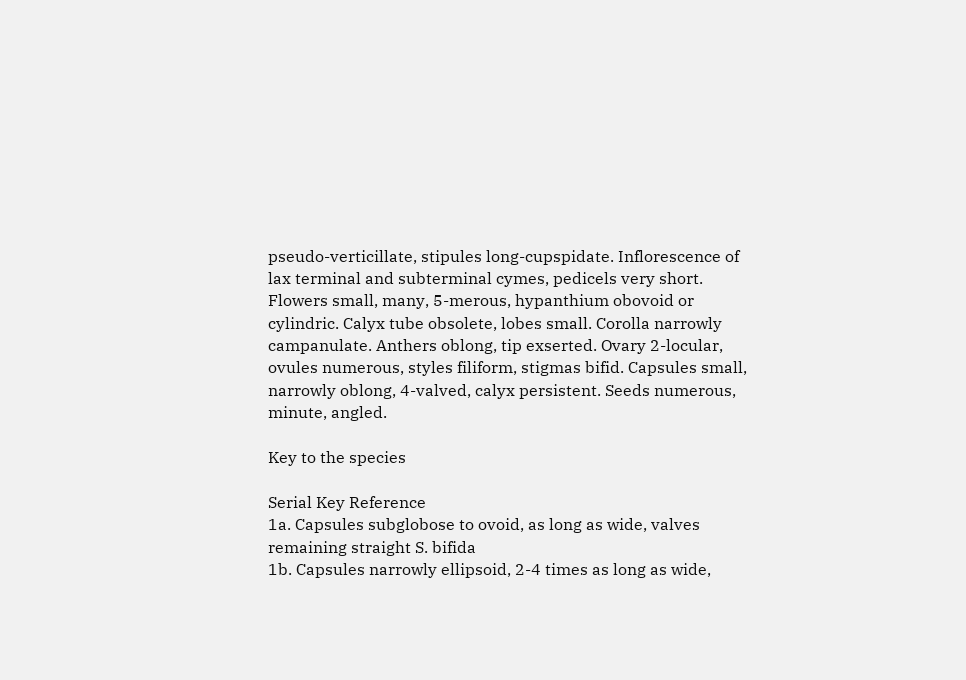pseudo-verticillate, stipules long-cupspidate. Inflorescence of lax terminal and subterminal cymes, pedicels very short. Flowers small, many, 5-merous, hypanthium obovoid or cylindric. Calyx tube obsolete, lobes small. Corolla narrowly campanulate. Anthers oblong, tip exserted. Ovary 2-locular, ovules numerous, styles filiform, stigmas bifid. Capsules small, narrowly oblong, 4-valved, calyx persistent. Seeds numerous, minute, angled.

Key to the species

Serial Key Reference
1a. Capsules subglobose to ovoid, as long as wide, valves remaining straight S. bifida
1b. Capsules narrowly ellipsoid, 2-4 times as long as wide,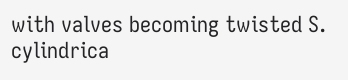with valves becoming twisted S. cylindrica